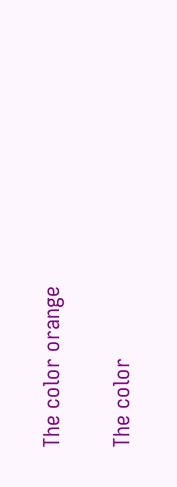The color orange

The color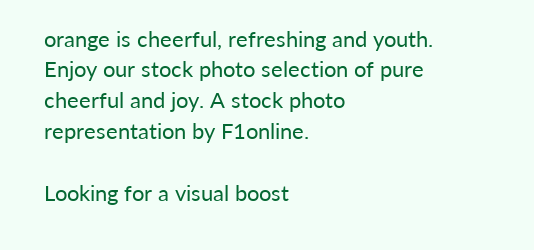orange is cheerful, refreshing and youth. Enjoy our stock photo selection of pure cheerful and joy. A stock photo representation by F1online.

Looking for a visual boost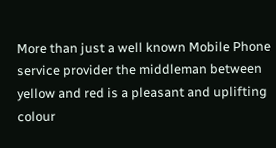More than just a well known Mobile Phone service provider the middleman between yellow and red is a pleasant and uplifting colour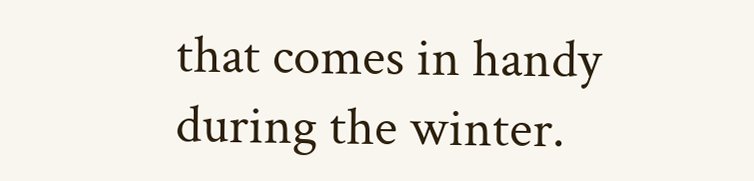that comes in handy during the winter.